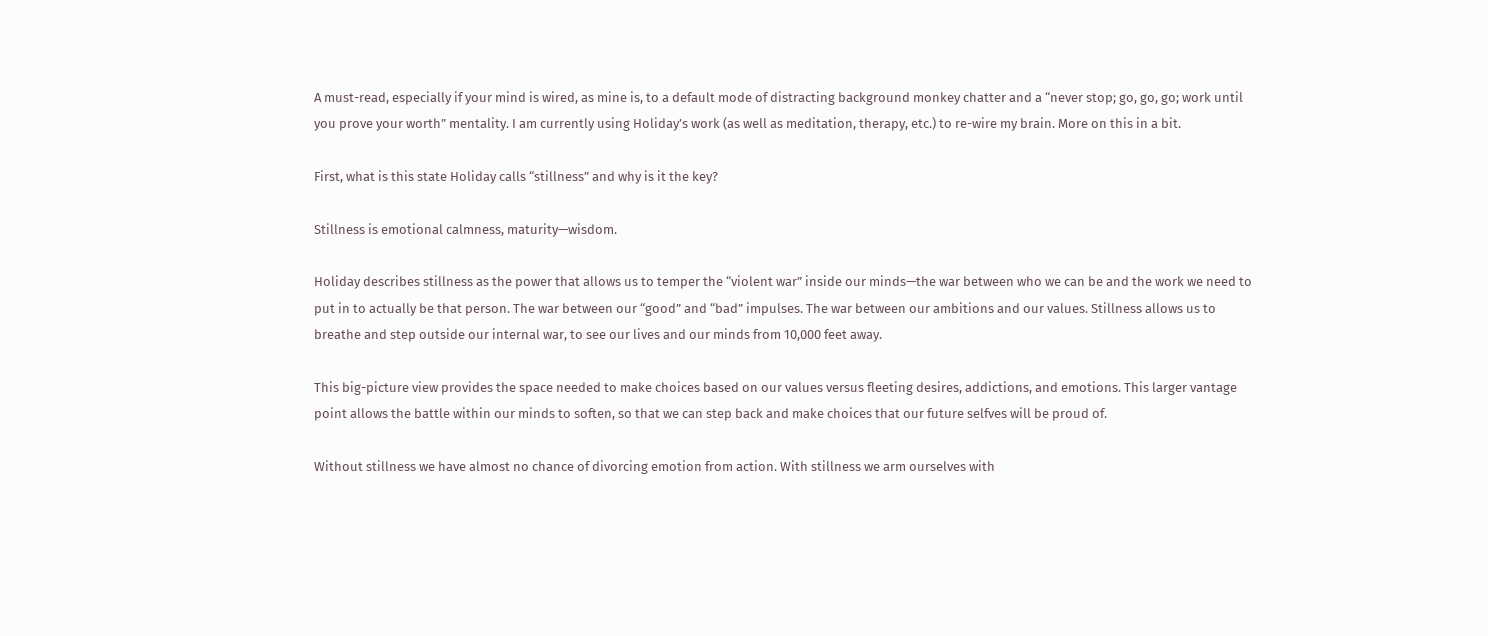A must-read, especially if your mind is wired, as mine is, to a default mode of distracting background monkey chatter and a “never stop; go, go, go; work until you prove your worth” mentality. I am currently using Holiday’s work (as well as meditation, therapy, etc.) to re-wire my brain. More on this in a bit.

First, what is this state Holiday calls “stillness” and why is it the key?

Stillness is emotional calmness, maturity—wisdom.

Holiday describes stillness as the power that allows us to temper the “violent war” inside our minds—the war between who we can be and the work we need to put in to actually be that person. The war between our “good” and “bad” impulses. The war between our ambitions and our values. Stillness allows us to breathe and step outside our internal war, to see our lives and our minds from 10,000 feet away.

This big-picture view provides the space needed to make choices based on our values versus fleeting desires, addictions, and emotions. This larger vantage point allows the battle within our minds to soften, so that we can step back and make choices that our future selfves will be proud of.

Without stillness we have almost no chance of divorcing emotion from action. With stillness we arm ourselves with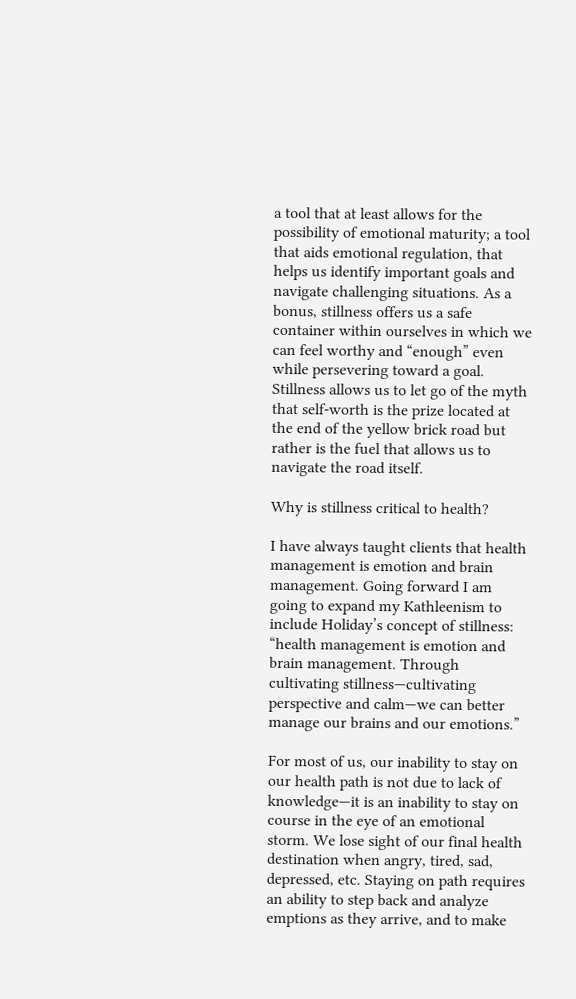a tool that at least allows for the possibility of emotional maturity; a tool that aids emotional regulation, that helps us identify important goals and navigate challenging situations. As a bonus, stillness offers us a safe container within ourselves in which we can feel worthy and “enough” even while persevering toward a goal. Stillness allows us to let go of the myth that self-worth is the prize located at the end of the yellow brick road but rather is the fuel that allows us to navigate the road itself.

Why is stillness critical to health?

I have always taught clients that health management is emotion and brain management. Going forward I am going to expand my Kathleenism to include Holiday’s concept of stillness: “health management is emotion and brain management. Through cultivating stillness—cultivating perspective and calm—we can better manage our brains and our emotions.”

For most of us, our inability to stay on our health path is not due to lack of knowledge—it is an inability to stay on course in the eye of an emotional storm. We lose sight of our final health destination when angry, tired, sad, depressed, etc. Staying on path requires an ability to step back and analyze emptions as they arrive, and to make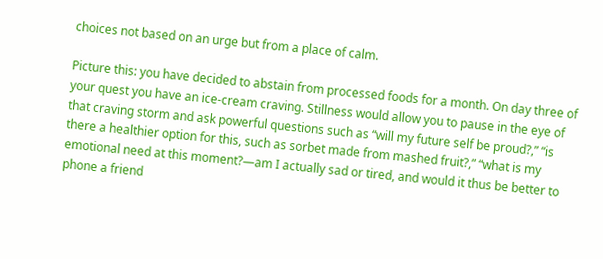choices not based on an urge but from a place of calm.

Picture this: you have decided to abstain from processed foods for a month. On day three of your quest you have an ice-cream craving. Stillness would allow you to pause in the eye of that craving storm and ask powerful questions such as “will my future self be proud?,” “is there a healthier option for this, such as sorbet made from mashed fruit?,” “what is my emotional need at this moment?—am I actually sad or tired, and would it thus be better to phone a friend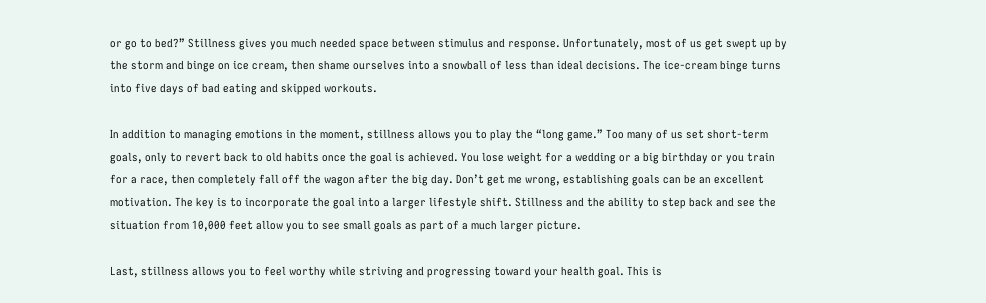or go to bed?” Stillness gives you much needed space between stimulus and response. Unfortunately, most of us get swept up by the storm and binge on ice cream, then shame ourselves into a snowball of less than ideal decisions. The ice-cream binge turns into five days of bad eating and skipped workouts.

In addition to managing emotions in the moment, stillness allows you to play the “long game.” Too many of us set short-term goals, only to revert back to old habits once the goal is achieved. You lose weight for a wedding or a big birthday or you train for a race, then completely fall off the wagon after the big day. Don’t get me wrong, establishing goals can be an excellent motivation. The key is to incorporate the goal into a larger lifestyle shift. Stillness and the ability to step back and see the situation from 10,000 feet allow you to see small goals as part of a much larger picture.

Last, stillness allows you to feel worthy while striving and progressing toward your health goal. This is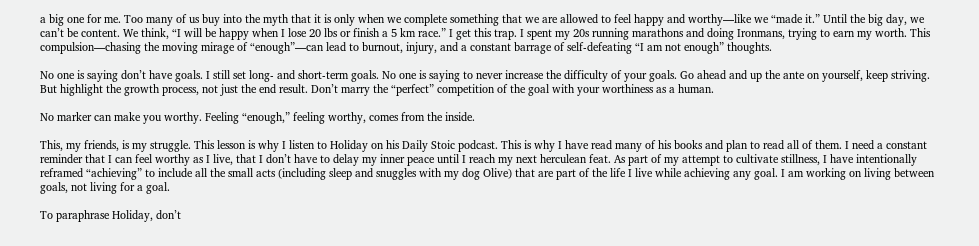a big one for me. Too many of us buy into the myth that it is only when we complete something that we are allowed to feel happy and worthy—like we “made it.” Until the big day, we can’t be content. We think, “I will be happy when I lose 20 lbs or finish a 5 km race.” I get this trap. I spent my 20s running marathons and doing Ironmans, trying to earn my worth. This compulsion—chasing the moving mirage of “enough”—can lead to burnout, injury, and a constant barrage of self-defeating “I am not enough” thoughts.

No one is saying don’t have goals. I still set long- and short-term goals. No one is saying to never increase the difficulty of your goals. Go ahead and up the ante on yourself, keep striving. But highlight the growth process, not just the end result. Don’t marry the “perfect” competition of the goal with your worthiness as a human.

No marker can make you worthy. Feeling “enough,” feeling worthy, comes from the inside.

This, my friends, is my struggle. This lesson is why I listen to Holiday on his Daily Stoic podcast. This is why I have read many of his books and plan to read all of them. I need a constant reminder that I can feel worthy as I live, that I don’t have to delay my inner peace until I reach my next herculean feat. As part of my attempt to cultivate stillness, I have intentionally reframed “achieving” to include all the small acts (including sleep and snuggles with my dog Olive) that are part of the life I live while achieving any goal. I am working on living between goals, not living for a goal.

To paraphrase Holiday, don’t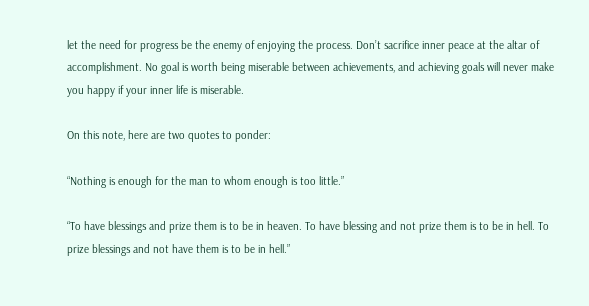let the need for progress be the enemy of enjoying the process. Don’t sacrifice inner peace at the altar of accomplishment. No goal is worth being miserable between achievements, and achieving goals will never make you happy if your inner life is miserable.

On this note, here are two quotes to ponder:

“Nothing is enough for the man to whom enough is too little.”

“To have blessings and prize them is to be in heaven. To have blessing and not prize them is to be in hell. To prize blessings and not have them is to be in hell.”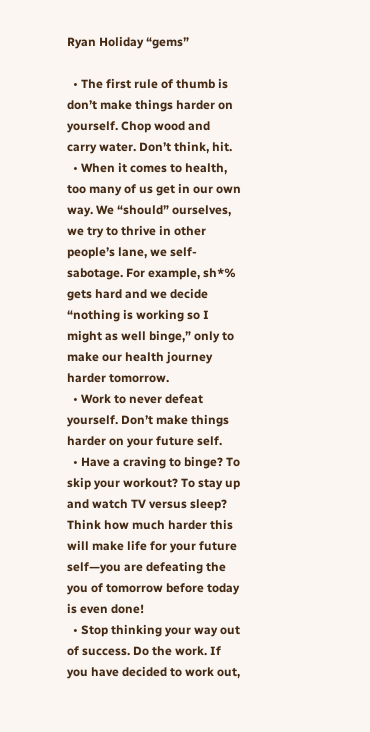Ryan Holiday “gems”

  • The first rule of thumb is don’t make things harder on yourself. Chop wood and carry water. Don’t think, hit.
  • When it comes to health, too many of us get in our own way. We “should” ourselves, we try to thrive in other people’s lane, we self-sabotage. For example, sh*% gets hard and we decide “nothing is working so I might as well binge,” only to make our health journey harder tomorrow.
  • Work to never defeat yourself. Don’t make things harder on your future self.
  • Have a craving to binge? To skip your workout? To stay up and watch TV versus sleep? Think how much harder this will make life for your future self—you are defeating the you of tomorrow before today is even done!
  • Stop thinking your way out of success. Do the work. If you have decided to work out,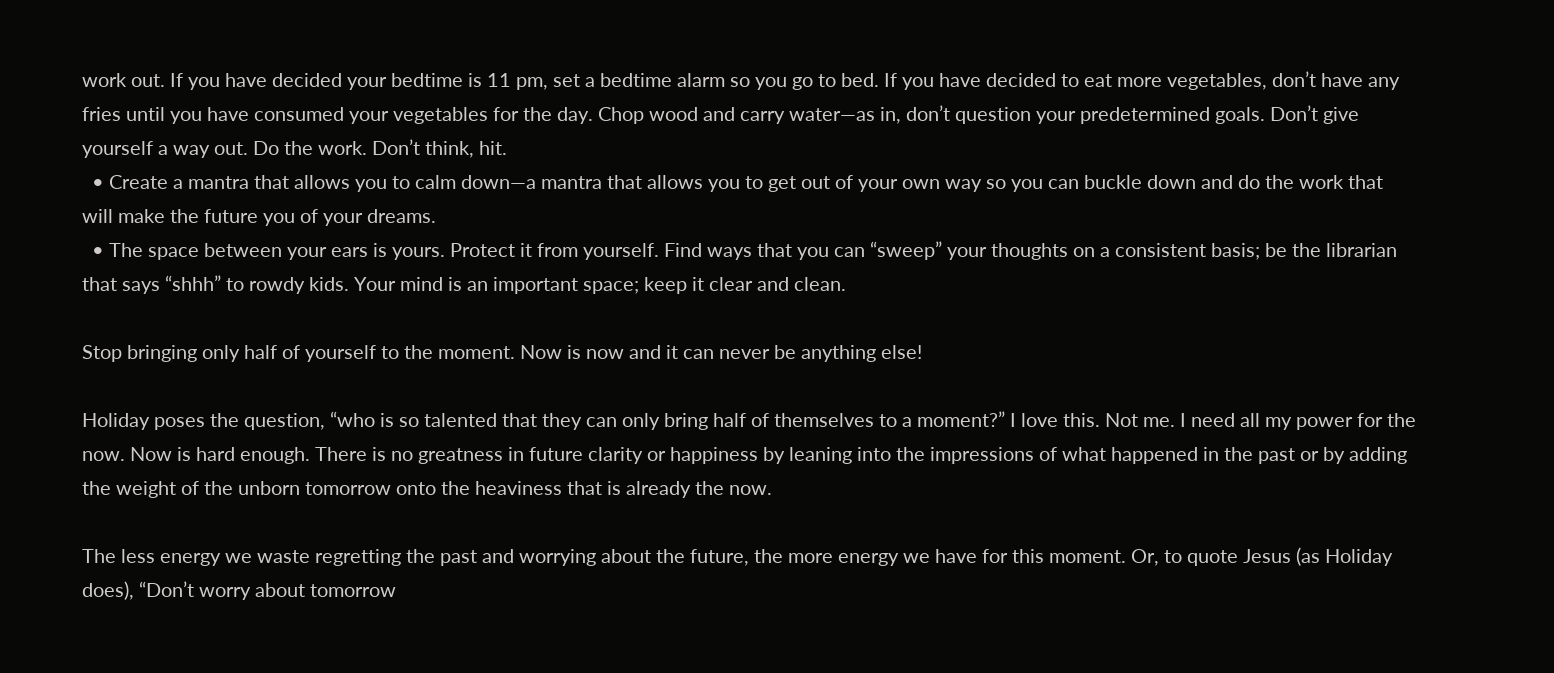work out. If you have decided your bedtime is 11 pm, set a bedtime alarm so you go to bed. If you have decided to eat more vegetables, don’t have any fries until you have consumed your vegetables for the day. Chop wood and carry water—as in, don’t question your predetermined goals. Don’t give yourself a way out. Do the work. Don’t think, hit.
  • Create a mantra that allows you to calm down—a mantra that allows you to get out of your own way so you can buckle down and do the work that will make the future you of your dreams.
  • The space between your ears is yours. Protect it from yourself. Find ways that you can “sweep” your thoughts on a consistent basis; be the librarian that says “shhh” to rowdy kids. Your mind is an important space; keep it clear and clean.

Stop bringing only half of yourself to the moment. Now is now and it can never be anything else!

Holiday poses the question, “who is so talented that they can only bring half of themselves to a moment?” I love this. Not me. I need all my power for the now. Now is hard enough. There is no greatness in future clarity or happiness by leaning into the impressions of what happened in the past or by adding the weight of the unborn tomorrow onto the heaviness that is already the now.

The less energy we waste regretting the past and worrying about the future, the more energy we have for this moment. Or, to quote Jesus (as Holiday does), “Don’t worry about tomorrow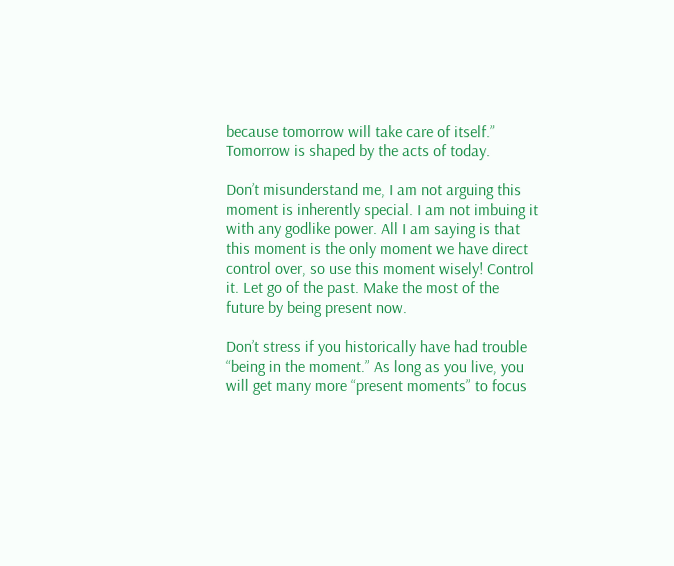because tomorrow will take care of itself.” Tomorrow is shaped by the acts of today.

Don’t misunderstand me, I am not arguing this moment is inherently special. I am not imbuing it with any godlike power. All I am saying is that this moment is the only moment we have direct control over, so use this moment wisely! Control it. Let go of the past. Make the most of the future by being present now.

Don’t stress if you historically have had trouble “being in the moment.” As long as you live, you will get many more “present moments” to focus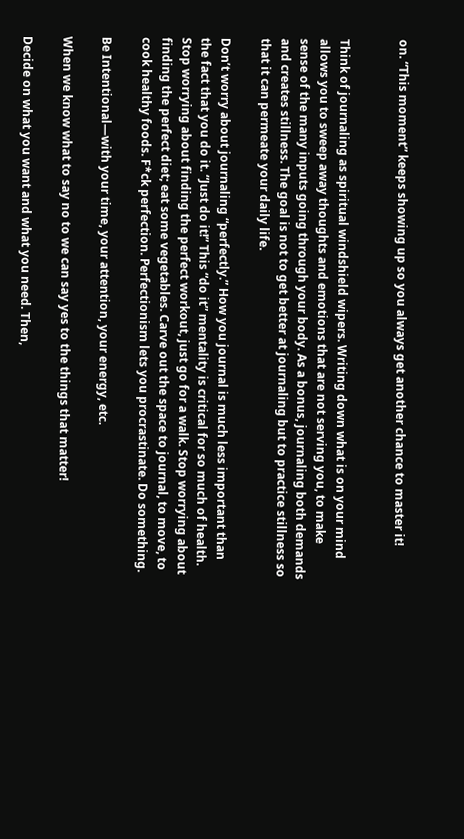on. “This moment” keeps showing up so you always get another chance to master it!


Think of journaling as spiritual windshield wipers. Writing down what is on your mind allows you to sweep away thoughts and emotions that are not serving you, to make sense of the many inputs going through your body. As a bonus, journaling both demands and creates stillness. The goal is not to get better at journaling but to practice stillness so that it can permeate your daily life.

Don’t worry about journaling “perfectly.” How you journal is much less important than the fact that you do it. “Just do it!” This “do it” mentality is critical for so much of health. Stop worrying about finding the perfect workout, just go for a walk. Stop worrying about finding the perfect diet; eat some vegetables. Carve out the space to journal, to move, to cook healthy foods. F*ck perfection. Perfectionism lets you procrastinate. Do something.

Be Intentional—with your time, your attention, your energy, etc.

When we know what to say no to we can say yes to the things that matter!

Decide on what you want and what you need. Then,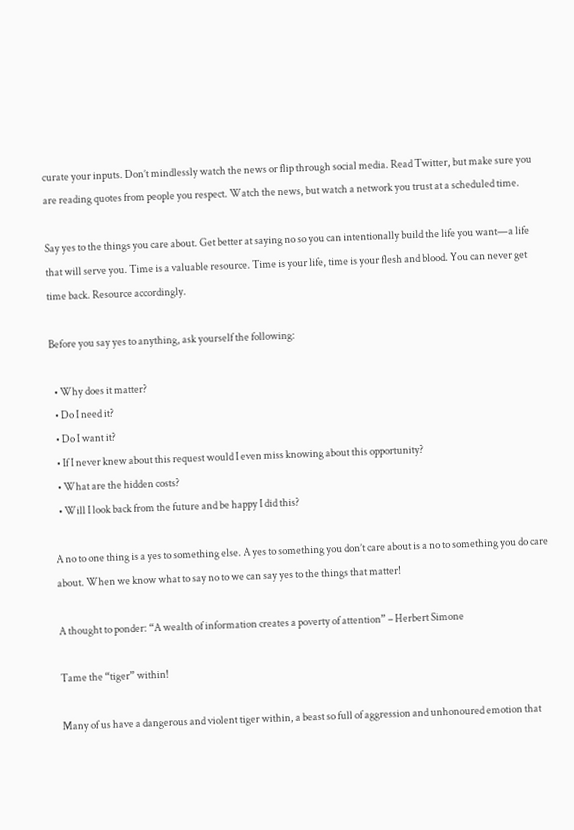curate your inputs. Don’t mindlessly watch the news or flip through social media. Read Twitter, but make sure you are reading quotes from people you respect. Watch the news, but watch a network you trust at a scheduled time.

Say yes to the things you care about. Get better at saying no so you can intentionally build the life you want—a life that will serve you. Time is a valuable resource. Time is your life, time is your flesh and blood. You can never get time back. Resource accordingly.

Before you say yes to anything, ask yourself the following:

  • Why does it matter?
  • Do I need it?
  • Do I want it?
  • If I never knew about this request would I even miss knowing about this opportunity?
  • What are the hidden costs?
  • Will I look back from the future and be happy I did this?

A no to one thing is a yes to something else. A yes to something you don’t care about is a no to something you do care about. When we know what to say no to we can say yes to the things that matter!

A thought to ponder: “A wealth of information creates a poverty of attention” – Herbert Simone

Tame the “tiger” within!

Many of us have a dangerous and violent tiger within, a beast so full of aggression and unhonoured emotion that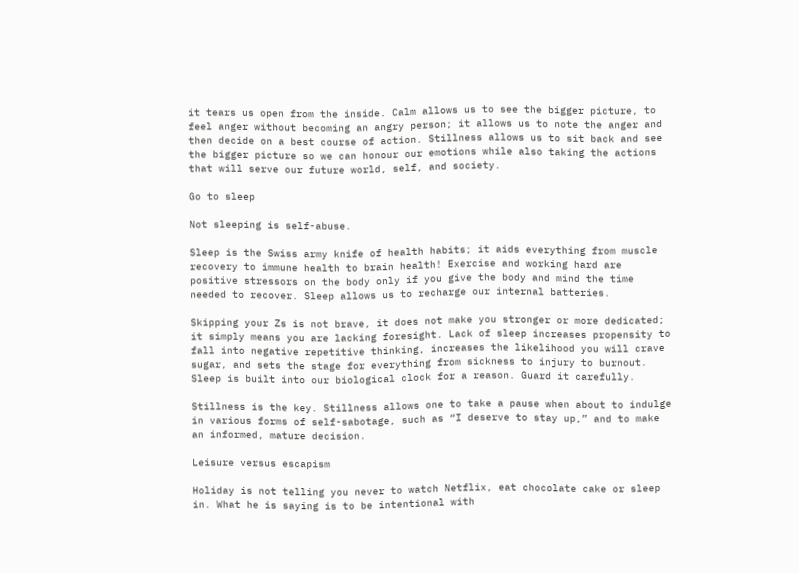it tears us open from the inside. Calm allows us to see the bigger picture, to feel anger without becoming an angry person; it allows us to note the anger and then decide on a best course of action. Stillness allows us to sit back and see the bigger picture so we can honour our emotions while also taking the actions that will serve our future world, self, and society.

Go to sleep

Not sleeping is self-abuse.

Sleep is the Swiss army knife of health habits; it aids everything from muscle recovery to immune health to brain health! Exercise and working hard are positive stressors on the body only if you give the body and mind the time needed to recover. Sleep allows us to recharge our internal batteries.

Skipping your Zs is not brave, it does not make you stronger or more dedicated; it simply means you are lacking foresight. Lack of sleep increases propensity to fall into negative repetitive thinking, increases the likelihood you will crave sugar, and sets the stage for everything from sickness to injury to burnout. Sleep is built into our biological clock for a reason. Guard it carefully.

Stillness is the key. Stillness allows one to take a pause when about to indulge in various forms of self-sabotage, such as “I deserve to stay up,” and to make an informed, mature decision.

Leisure versus escapism

Holiday is not telling you never to watch Netflix, eat chocolate cake or sleep in. What he is saying is to be intentional with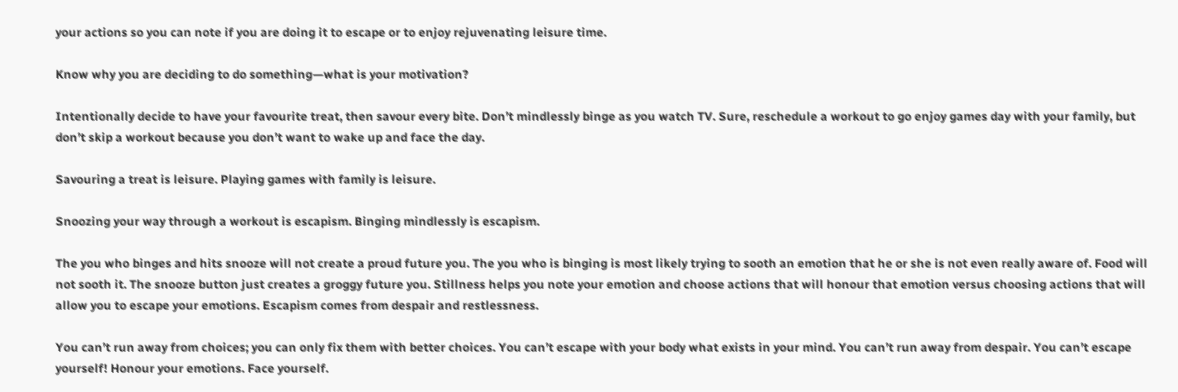your actions so you can note if you are doing it to escape or to enjoy rejuvenating leisure time.

Know why you are deciding to do something—what is your motivation?

Intentionally decide to have your favourite treat, then savour every bite. Don’t mindlessly binge as you watch TV. Sure, reschedule a workout to go enjoy games day with your family, but don’t skip a workout because you don’t want to wake up and face the day.

Savouring a treat is leisure. Playing games with family is leisure.

Snoozing your way through a workout is escapism. Binging mindlessly is escapism.

The you who binges and hits snooze will not create a proud future you. The you who is binging is most likely trying to sooth an emotion that he or she is not even really aware of. Food will not sooth it. The snooze button just creates a groggy future you. Stillness helps you note your emotion and choose actions that will honour that emotion versus choosing actions that will allow you to escape your emotions. Escapism comes from despair and restlessness.

You can’t run away from choices; you can only fix them with better choices. You can’t escape with your body what exists in your mind. You can’t run away from despair. You can’t escape yourself! Honour your emotions. Face yourself.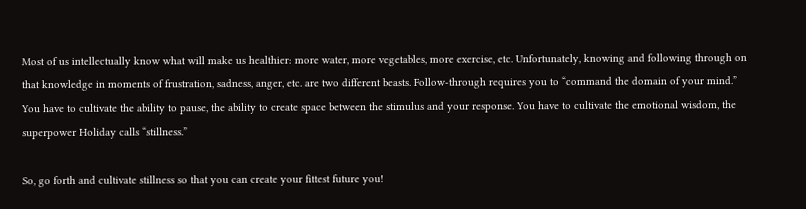Most of us intellectually know what will make us healthier: more water, more vegetables, more exercise, etc. Unfortunately, knowing and following through on that knowledge in moments of frustration, sadness, anger, etc. are two different beasts. Follow-through requires you to “command the domain of your mind.” You have to cultivate the ability to pause, the ability to create space between the stimulus and your response. You have to cultivate the emotional wisdom, the superpower Holiday calls “stillness.”

So, go forth and cultivate stillness so that you can create your fittest future you!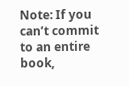Note: If you can’t commit to an entire book,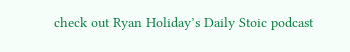check out Ryan Holiday’s Daily Stoic podcast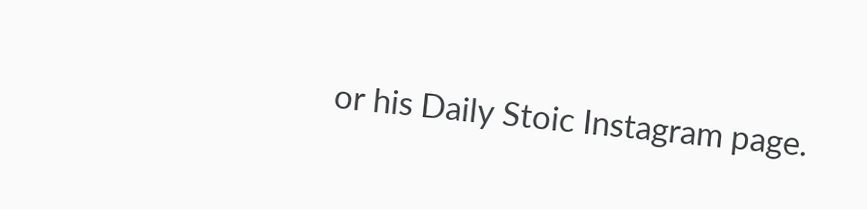or his Daily Stoic Instagram page.